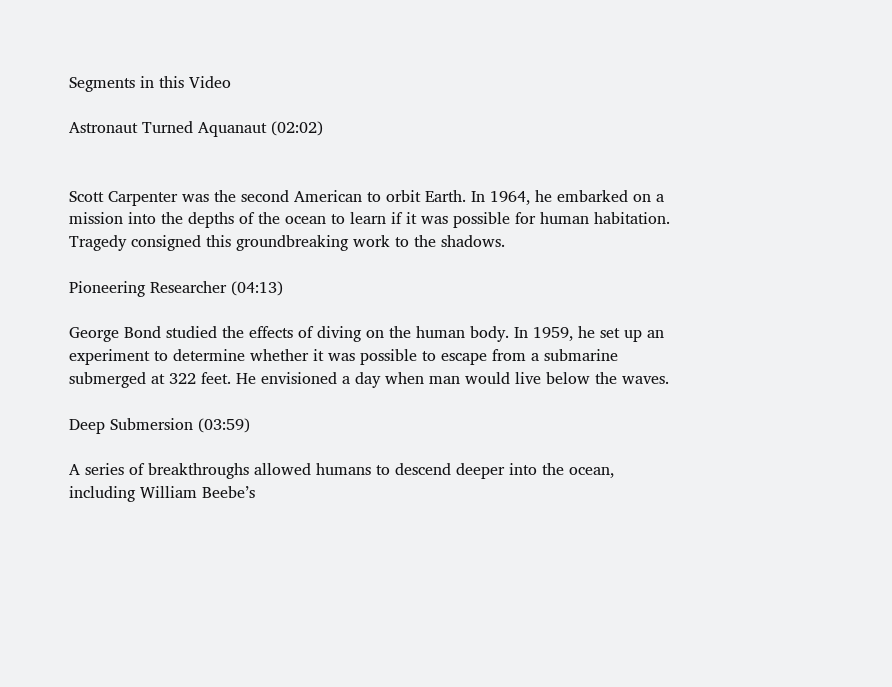Segments in this Video

Astronaut Turned Aquanaut (02:02)


Scott Carpenter was the second American to orbit Earth. In 1964, he embarked on a mission into the depths of the ocean to learn if it was possible for human habitation. Tragedy consigned this groundbreaking work to the shadows.

Pioneering Researcher (04:13)

George Bond studied the effects of diving on the human body. In 1959, he set up an experiment to determine whether it was possible to escape from a submarine submerged at 322 feet. He envisioned a day when man would live below the waves.

Deep Submersion (03:59)

A series of breakthroughs allowed humans to descend deeper into the ocean, including William Beebe’s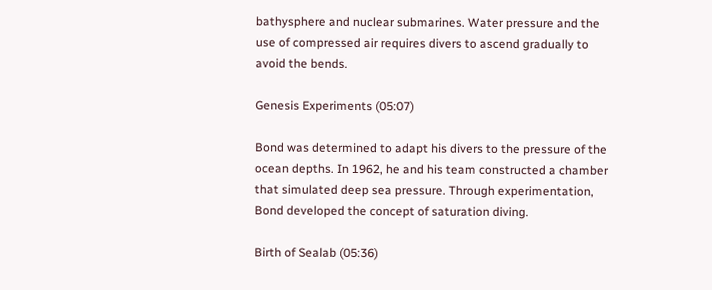bathysphere and nuclear submarines. Water pressure and the use of compressed air requires divers to ascend gradually to avoid the bends.

Genesis Experiments (05:07)

Bond was determined to adapt his divers to the pressure of the ocean depths. In 1962, he and his team constructed a chamber that simulated deep sea pressure. Through experimentation, Bond developed the concept of saturation diving.

Birth of Sealab (05:36)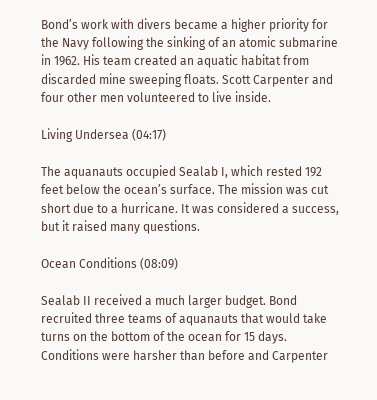Bond’s work with divers became a higher priority for the Navy following the sinking of an atomic submarine in 1962. His team created an aquatic habitat from discarded mine sweeping floats. Scott Carpenter and four other men volunteered to live inside.

Living Undersea (04:17)

The aquanauts occupied Sealab I, which rested 192 feet below the ocean’s surface. The mission was cut short due to a hurricane. It was considered a success, but it raised many questions.

Ocean Conditions (08:09)

Sealab II received a much larger budget. Bond recruited three teams of aquanauts that would take turns on the bottom of the ocean for 15 days. Conditions were harsher than before and Carpenter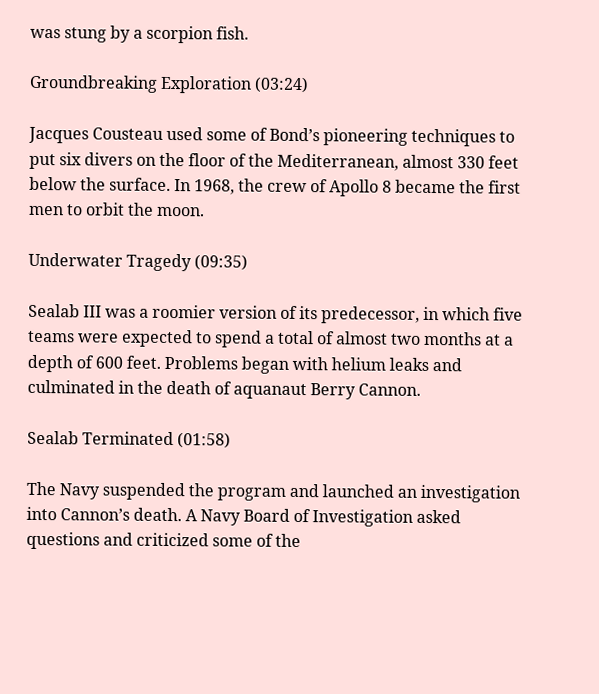was stung by a scorpion fish.

Groundbreaking Exploration (03:24)

Jacques Cousteau used some of Bond’s pioneering techniques to put six divers on the floor of the Mediterranean, almost 330 feet below the surface. In 1968, the crew of Apollo 8 became the first men to orbit the moon.

Underwater Tragedy (09:35)

Sealab III was a roomier version of its predecessor, in which five teams were expected to spend a total of almost two months at a depth of 600 feet. Problems began with helium leaks and culminated in the death of aquanaut Berry Cannon.

Sealab Terminated (01:58)

The Navy suspended the program and launched an investigation into Cannon’s death. A Navy Board of Investigation asked questions and criticized some of the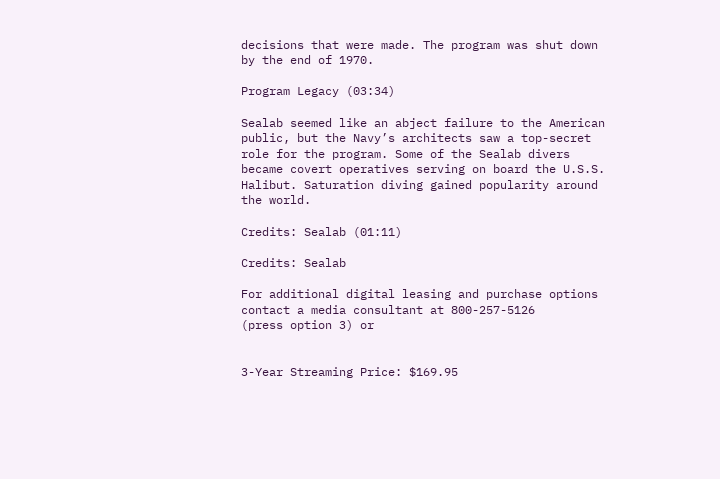decisions that were made. The program was shut down by the end of 1970.

Program Legacy (03:34)

Sealab seemed like an abject failure to the American public, but the Navy’s architects saw a top-secret role for the program. Some of the Sealab divers became covert operatives serving on board the U.S.S. Halibut. Saturation diving gained popularity around the world.

Credits: Sealab (01:11)

Credits: Sealab

For additional digital leasing and purchase options contact a media consultant at 800-257-5126
(press option 3) or


3-Year Streaming Price: $169.95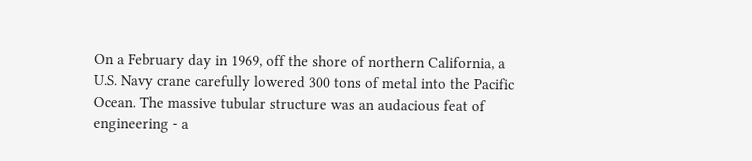On a February day in 1969, off the shore of northern California, a U.S. Navy crane carefully lowered 300 tons of metal into the Pacific Ocean. The massive tubular structure was an audacious feat of engineering - a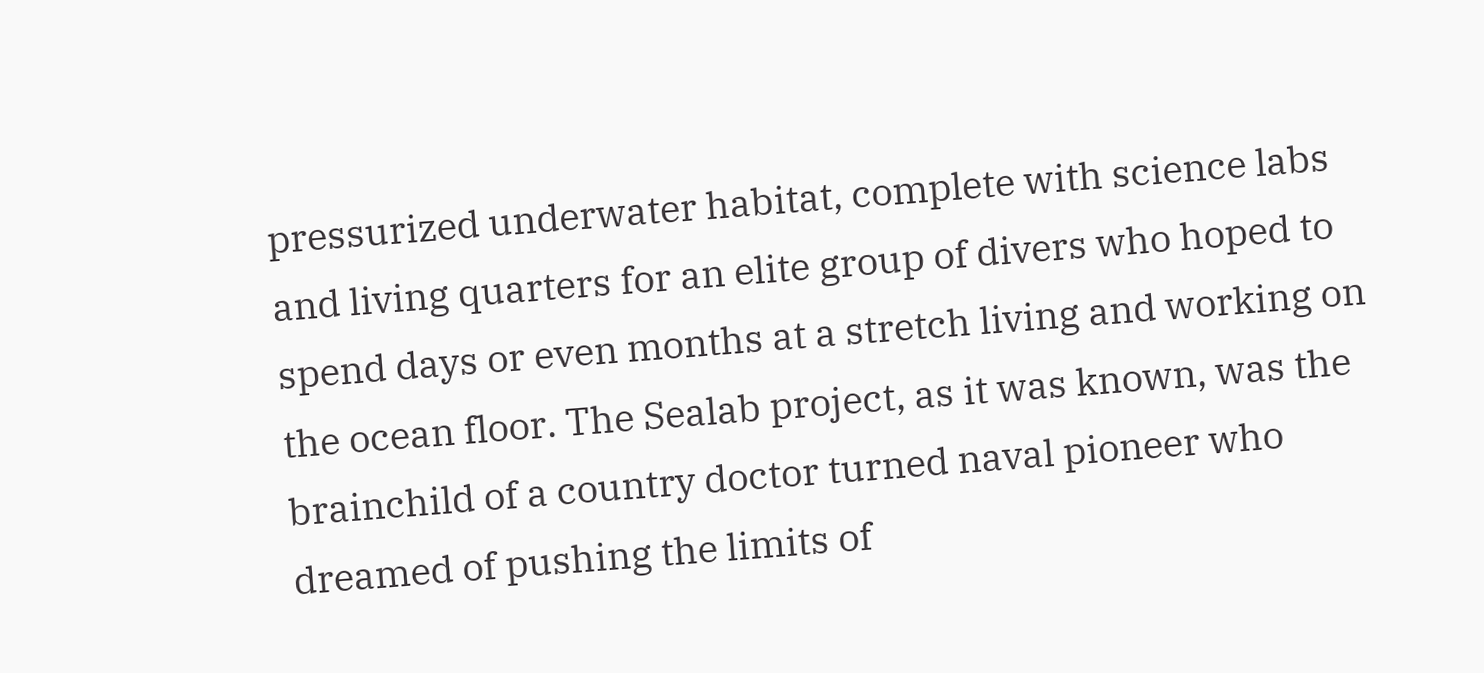pressurized underwater habitat, complete with science labs and living quarters for an elite group of divers who hoped to spend days or even months at a stretch living and working on the ocean floor. The Sealab project, as it was known, was the brainchild of a country doctor turned naval pioneer who dreamed of pushing the limits of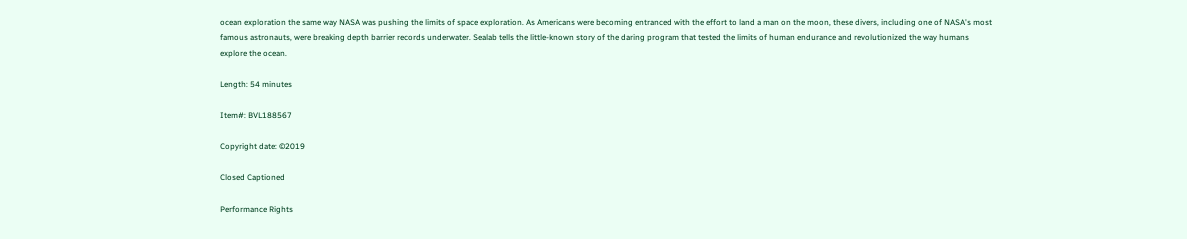ocean exploration the same way NASA was pushing the limits of space exploration. As Americans were becoming entranced with the effort to land a man on the moon, these divers, including one of NASA's most famous astronauts, were breaking depth barrier records underwater. Sealab tells the little-known story of the daring program that tested the limits of human endurance and revolutionized the way humans explore the ocean.

Length: 54 minutes

Item#: BVL188567

Copyright date: ©2019

Closed Captioned

Performance Rights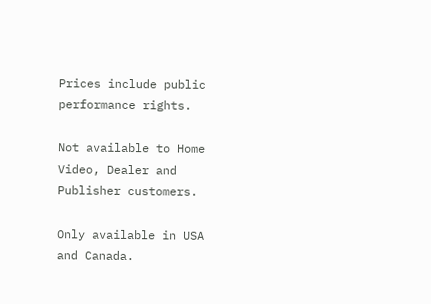Prices include public performance rights.

Not available to Home Video, Dealer and Publisher customers.

Only available in USA and Canada.